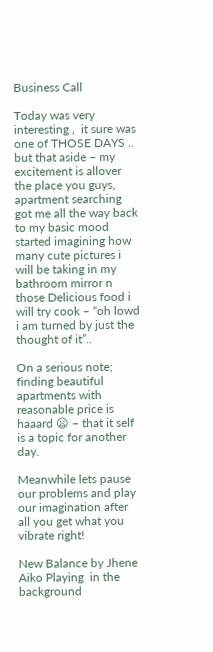Business Call

Today was very interesting ,  it sure was one of THOSE DAYS .. but that aside – my excitement is allover the place you guys, apartment searching got me all the way back to my basic mood  started imagining how many cute pictures i will be taking in my bathroom mirror n those Delicious food i will try cook – “oh lowd i am turned by just the thought of it”..

On a serious note; finding beautiful apartments with reasonable price is haaard 😦 – that it self is a topic for another day.

Meanwhile lets pause our problems and play our imagination after all you get what you vibrate right!

New Balance by Jhene Aiko Playing  in the background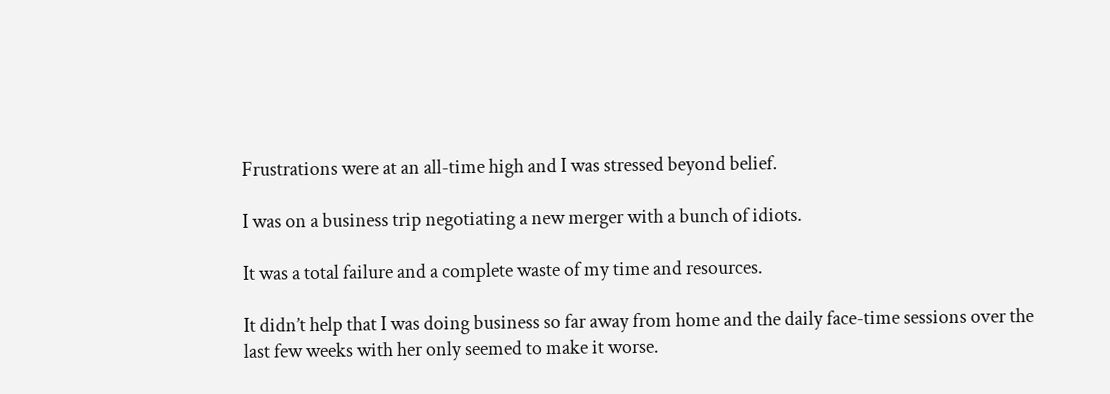Frustrations were at an all-time high and I was stressed beyond belief.

I was on a business trip negotiating a new merger with a bunch of idiots.

It was a total failure and a complete waste of my time and resources.

It didn’t help that I was doing business so far away from home and the daily face-time sessions over the last few weeks with her only seemed to make it worse.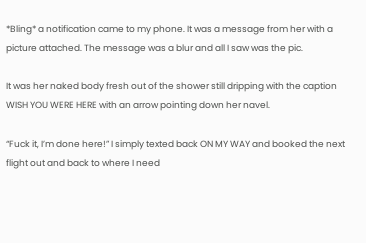*Bling* a notification came to my phone. It was a message from her with a picture attached. The message was a blur and all I saw was the pic.

It was her naked body fresh out of the shower still dripping with the caption WISH YOU WERE HERE with an arrow pointing down her navel.

“Fuck it, I’m done here!” I simply texted back ON MY WAY and booked the next flight out and back to where I need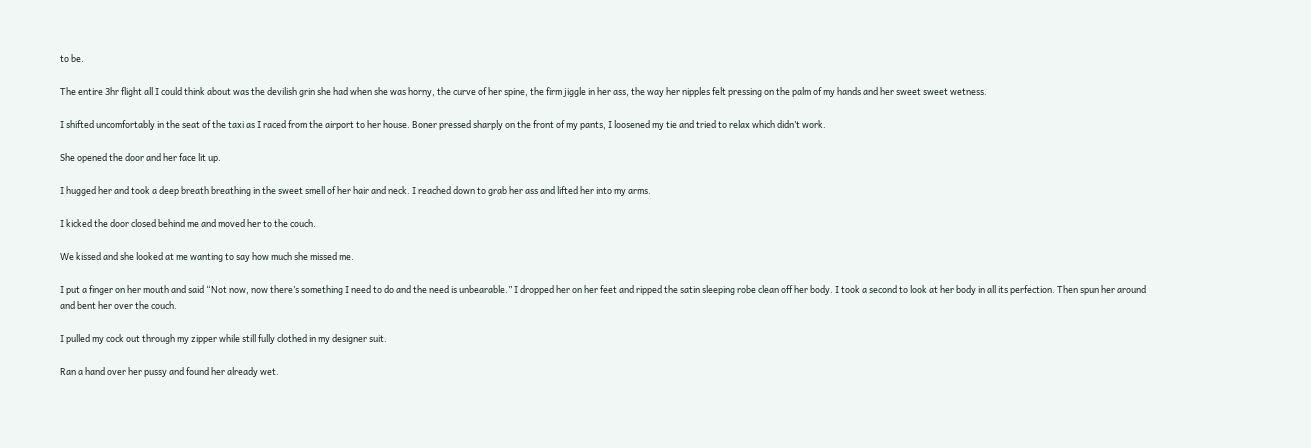to be.

The entire 3hr flight all I could think about was the devilish grin she had when she was horny, the curve of her spine, the firm jiggle in her ass, the way her nipples felt pressing on the palm of my hands and her sweet sweet wetness.

I shifted uncomfortably in the seat of the taxi as I raced from the airport to her house. Boner pressed sharply on the front of my pants, I loosened my tie and tried to relax which didn’t work.

She opened the door and her face lit up.

I hugged her and took a deep breath breathing in the sweet smell of her hair and neck. I reached down to grab her ass and lifted her into my arms.

I kicked the door closed behind me and moved her to the couch.

We kissed and she looked at me wanting to say how much she missed me.

I put a finger on her mouth and said “Not now, now there’s something I need to do and the need is unbearable.” I dropped her on her feet and ripped the satin sleeping robe clean off her body. I took a second to look at her body in all its perfection. Then spun her around and bent her over the couch.

I pulled my cock out through my zipper while still fully clothed in my designer suit.

Ran a hand over her pussy and found her already wet.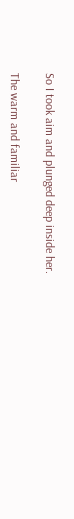So I took aim and plunged deep inside her.

The warm and familiar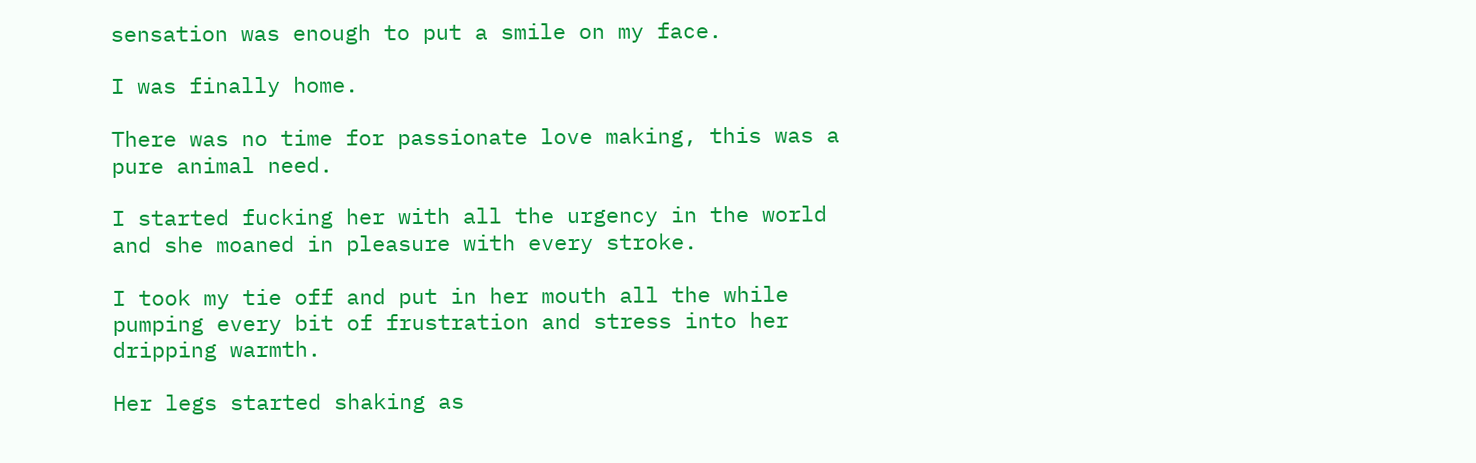sensation was enough to put a smile on my face.

I was finally home.

There was no time for passionate love making, this was a pure animal need.

I started fucking her with all the urgency in the world and she moaned in pleasure with every stroke.

I took my tie off and put in her mouth all the while pumping every bit of frustration and stress into her dripping warmth.

Her legs started shaking as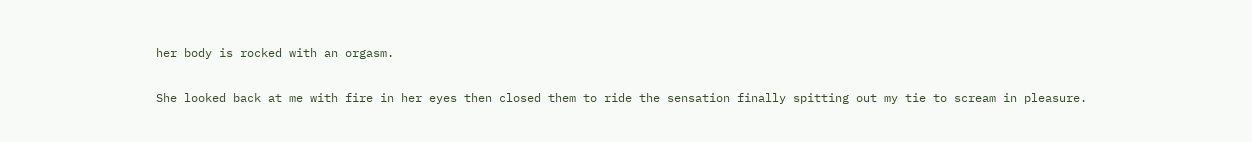her body is rocked with an orgasm.

She looked back at me with fire in her eyes then closed them to ride the sensation finally spitting out my tie to scream in pleasure.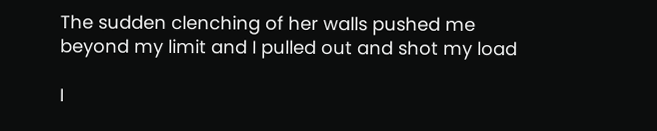The sudden clenching of her walls pushed me beyond my limit and I pulled out and shot my load

I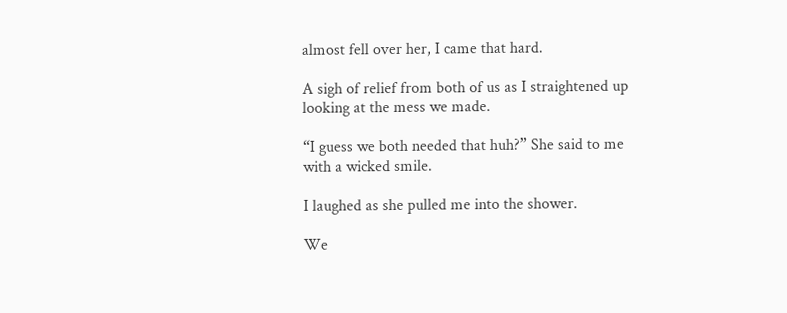almost fell over her, I came that hard.

A sigh of relief from both of us as I straightened up looking at the mess we made.

“I guess we both needed that huh?” She said to me with a wicked smile.

I laughed as she pulled me into the shower.

We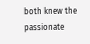both knew the passionate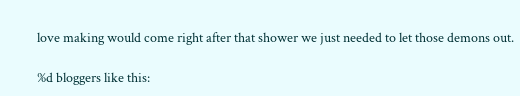love making would come right after that shower we just needed to let those demons out.

%d bloggers like this: